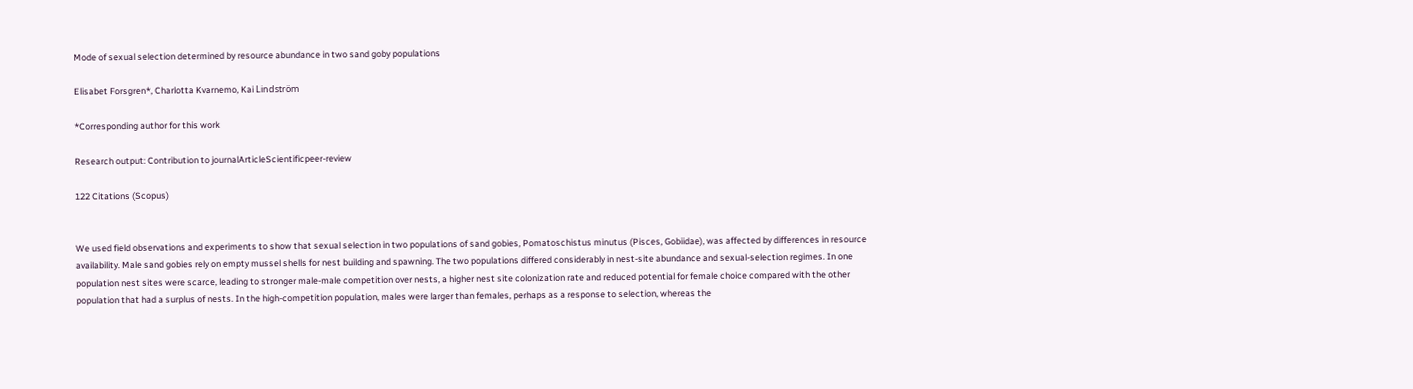Mode of sexual selection determined by resource abundance in two sand goby populations

Elisabet Forsgren*, Charlotta Kvarnemo, Kai Lindström

*Corresponding author for this work

Research output: Contribution to journalArticleScientificpeer-review

122 Citations (Scopus)


We used field observations and experiments to show that sexual selection in two populations of sand gobies, Pomatoschistus minutus (Pisces, Gobiidae), was affected by differences in resource availability. Male sand gobies rely on empty mussel shells for nest building and spawning. The two populations differed considerably in nest-site abundance and sexual-selection regimes. In one population nest sites were scarce, leading to stronger male-male competition over nests, a higher nest site colonization rate and reduced potential for female choice compared with the other population that had a surplus of nests. In the high-competition population, males were larger than females, perhaps as a response to selection, whereas the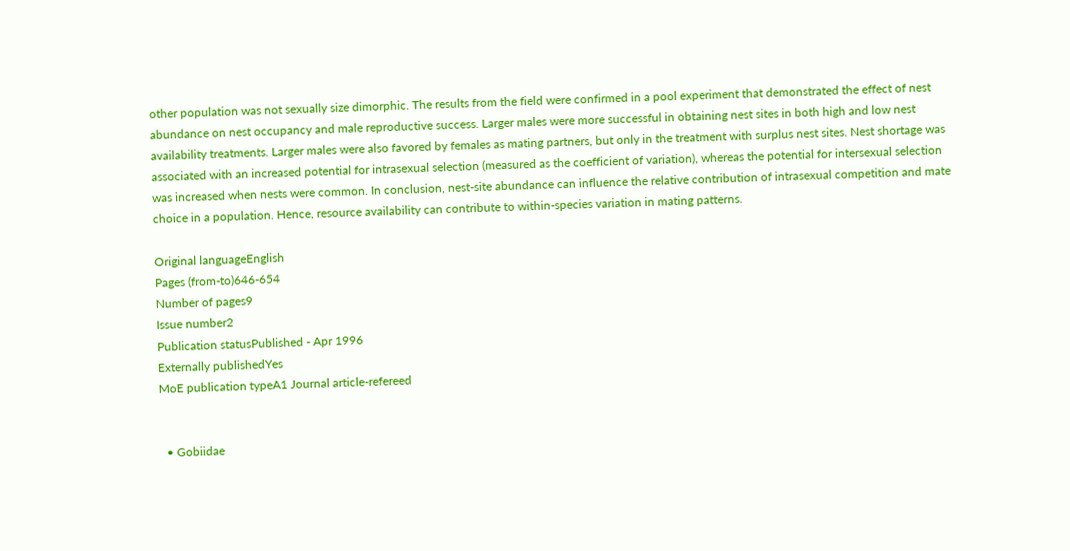other population was not sexually size dimorphic. The results from the field were confirmed in a pool experiment that demonstrated the effect of nest abundance on nest occupancy and male reproductive success. Larger males were more successful in obtaining nest sites in both high and low nest availability treatments. Larger males were also favored by females as mating partners, but only in the treatment with surplus nest sites. Nest shortage was associated with an increased potential for intrasexual selection (measured as the coefficient of variation), whereas the potential for intersexual selection was increased when nests were common. In conclusion, nest-site abundance can influence the relative contribution of intrasexual competition and mate choice in a population. Hence, resource availability can contribute to within-species variation in mating patterns.

Original languageEnglish
Pages (from-to)646-654
Number of pages9
Issue number2
Publication statusPublished - Apr 1996
Externally publishedYes
MoE publication typeA1 Journal article-refereed


  • Gobiidae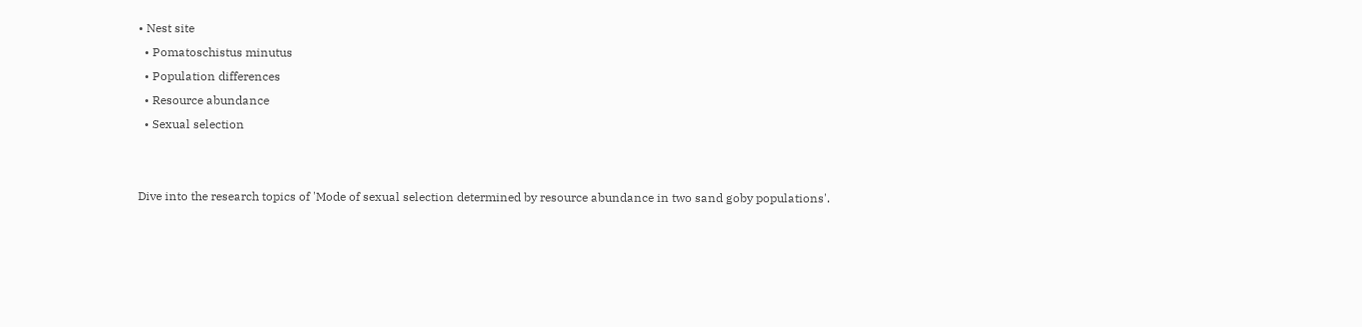• Nest site
  • Pomatoschistus minutus
  • Population differences
  • Resource abundance
  • Sexual selection


Dive into the research topics of 'Mode of sexual selection determined by resource abundance in two sand goby populations'.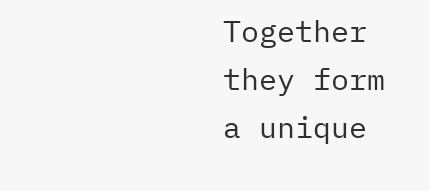Together they form a unique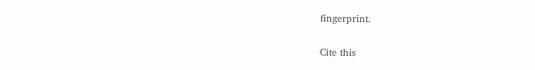fingerprint.

Cite this